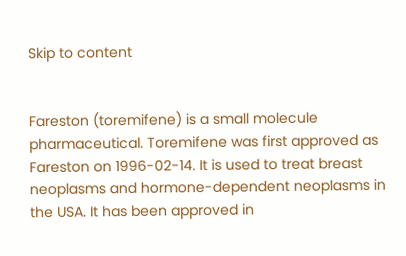Skip to content


Fareston (toremifene) is a small molecule pharmaceutical. Toremifene was first approved as Fareston on 1996-02-14. It is used to treat breast neoplasms and hormone-dependent neoplasms in the USA. It has been approved in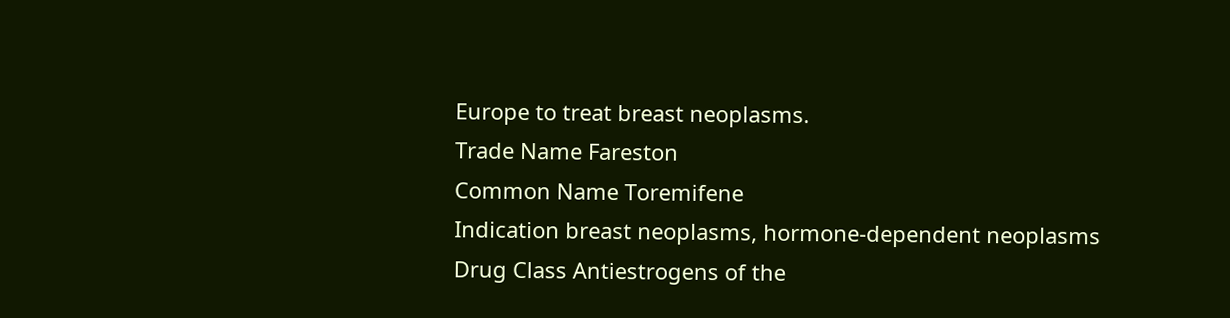Europe to treat breast neoplasms.
Trade Name Fareston
Common Name Toremifene
Indication breast neoplasms, hormone-dependent neoplasms
Drug Class Antiestrogens of the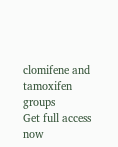clomifene and tamoxifen groups
Get full access now